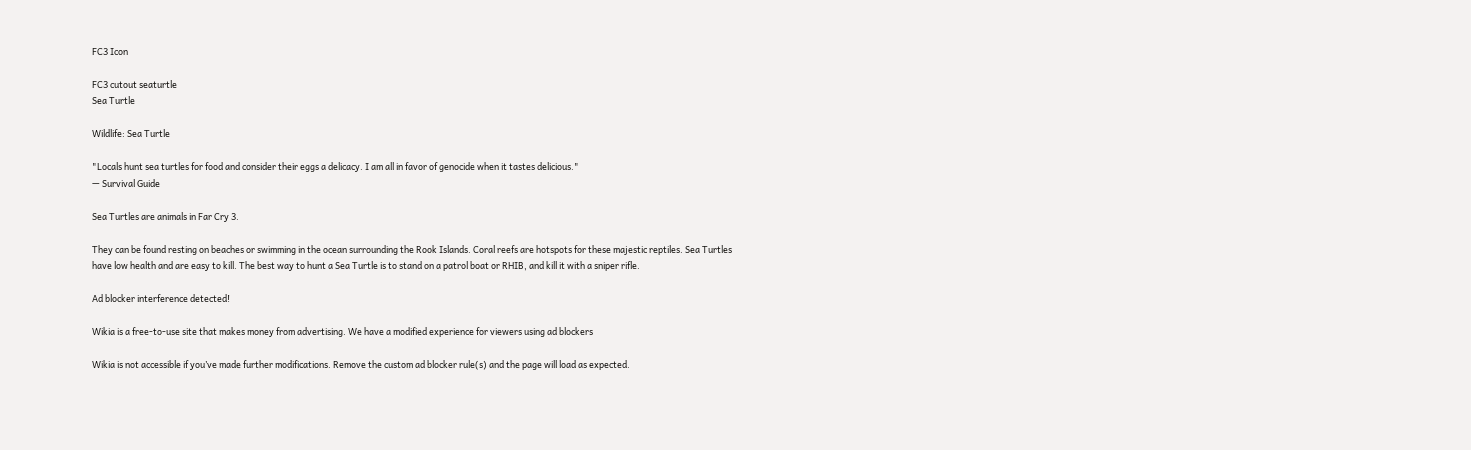FC3 Icon

FC3 cutout seaturtle
Sea Turtle

Wildlife: Sea Turtle

"Locals hunt sea turtles for food and consider their eggs a delicacy. I am all in favor of genocide when it tastes delicious."
— Survival Guide

Sea Turtles are animals in Far Cry 3.

They can be found resting on beaches or swimming in the ocean surrounding the Rook Islands. Coral reefs are hotspots for these majestic reptiles. Sea Turtles have low health and are easy to kill. The best way to hunt a Sea Turtle is to stand on a patrol boat or RHIB, and kill it with a sniper rifle.

Ad blocker interference detected!

Wikia is a free-to-use site that makes money from advertising. We have a modified experience for viewers using ad blockers

Wikia is not accessible if you’ve made further modifications. Remove the custom ad blocker rule(s) and the page will load as expected.